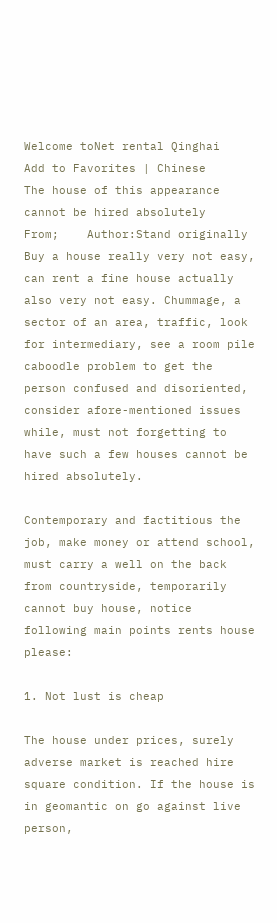Welcome toNet rental Qinghai
Add to Favorites | Chinese
The house of this appearance cannot be hired absolutely
From;    Author:Stand originally
Buy a house really very not easy, can rent a fine house actually also very not easy. Chummage, a sector of an area, traffic, look for intermediary, see a room pile caboodle problem to get the person confused and disoriented, consider afore-mentioned issues while, must not forgetting to have such a few houses cannot be hired absolutely.

Contemporary and factitious the job, make money or attend school, must carry a well on the back from countryside, temporarily cannot buy house, notice following main points rents house please:

1. Not lust is cheap

The house under prices, surely adverse market is reached hire square condition. If the house is in geomantic on go against live person,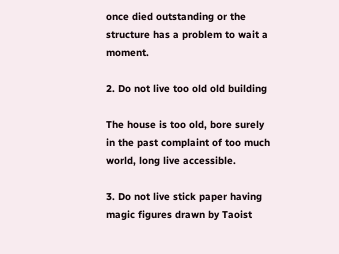once died outstanding or the structure has a problem to wait a moment.

2. Do not live too old old building

The house is too old, bore surely in the past complaint of too much world, long live accessible.

3. Do not live stick paper having magic figures drawn by Taoist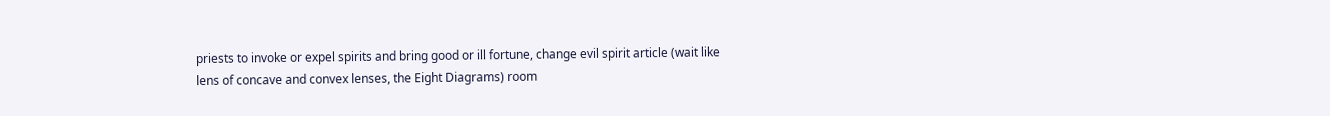priests to invoke or expel spirits and bring good or ill fortune, change evil spirit article (wait like lens of concave and convex lenses, the Eight Diagrams) room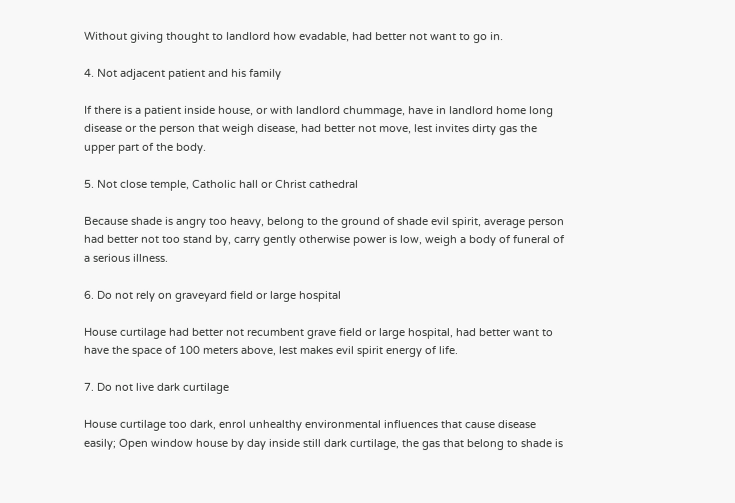Without giving thought to landlord how evadable, had better not want to go in.

4. Not adjacent patient and his family

If there is a patient inside house, or with landlord chummage, have in landlord home long disease or the person that weigh disease, had better not move, lest invites dirty gas the upper part of the body.

5. Not close temple, Catholic hall or Christ cathedral

Because shade is angry too heavy, belong to the ground of shade evil spirit, average person had better not too stand by, carry gently otherwise power is low, weigh a body of funeral of a serious illness.

6. Do not rely on graveyard field or large hospital

House curtilage had better not recumbent grave field or large hospital, had better want to have the space of 100 meters above, lest makes evil spirit energy of life.

7. Do not live dark curtilage

House curtilage too dark, enrol unhealthy environmental influences that cause disease easily; Open window house by day inside still dark curtilage, the gas that belong to shade is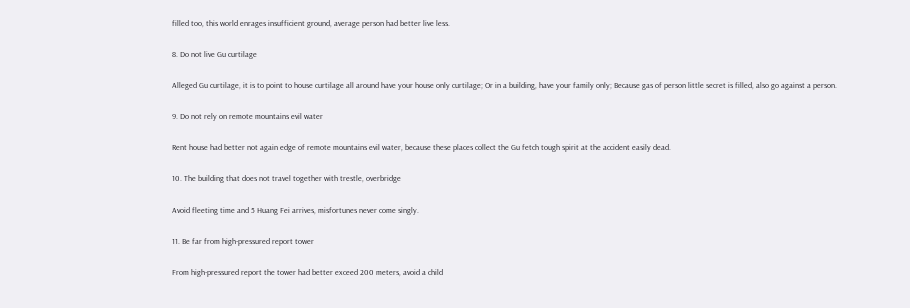filled too, this world enrages insufficient ground, average person had better live less.

8. Do not live Gu curtilage

Alleged Gu curtilage, it is to point to house curtilage all around have your house only curtilage; Or in a building, have your family only; Because gas of person little secret is filled, also go against a person.

9. Do not rely on remote mountains evil water

Rent house had better not again edge of remote mountains evil water, because these places collect the Gu fetch tough spirit at the accident easily dead.

10. The building that does not travel together with trestle, overbridge

Avoid fleeting time and 5 Huang Fei arrives, misfortunes never come singly.

11. Be far from high-pressured report tower

From high-pressured report the tower had better exceed 200 meters, avoid a child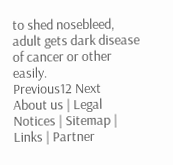to shed nosebleed, adult gets dark disease of cancer or other easily.
Previous12 Next
About us | Legal Notices | Sitemap | Links | Partner